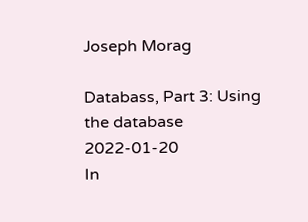Joseph Morag

Databass, Part 3: Using the database 2022-01-20
In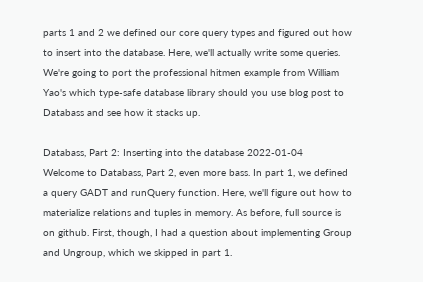parts 1 and 2 we defined our core query types and figured out how to insert into the database. Here, we'll actually write some queries. We're going to port the professional hitmen example from William Yao's which type-safe database library should you use blog post to Databass and see how it stacks up.

Databass, Part 2: Inserting into the database 2022-01-04
Welcome to Databass, Part 2, even more bass. In part 1, we defined a query GADT and runQuery function. Here, we'll figure out how to materialize relations and tuples in memory. As before, full source is on github. First, though, I had a question about implementing Group and Ungroup, which we skipped in part 1.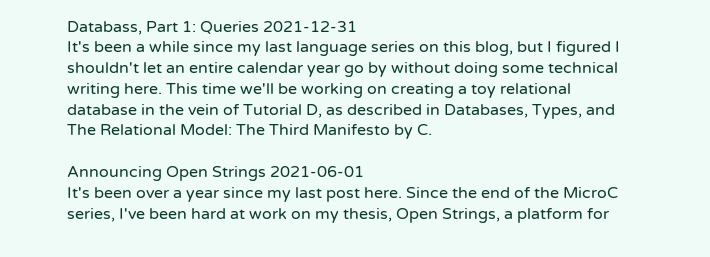Databass, Part 1: Queries 2021-12-31
It's been a while since my last language series on this blog, but I figured I shouldn't let an entire calendar year go by without doing some technical writing here. This time we'll be working on creating a toy relational database in the vein of Tutorial D, as described in Databases, Types, and The Relational Model: The Third Manifesto by C.

Announcing Open Strings 2021-06-01
It's been over a year since my last post here. Since the end of the MicroC series, I've been hard at work on my thesis, Open Strings, a platform for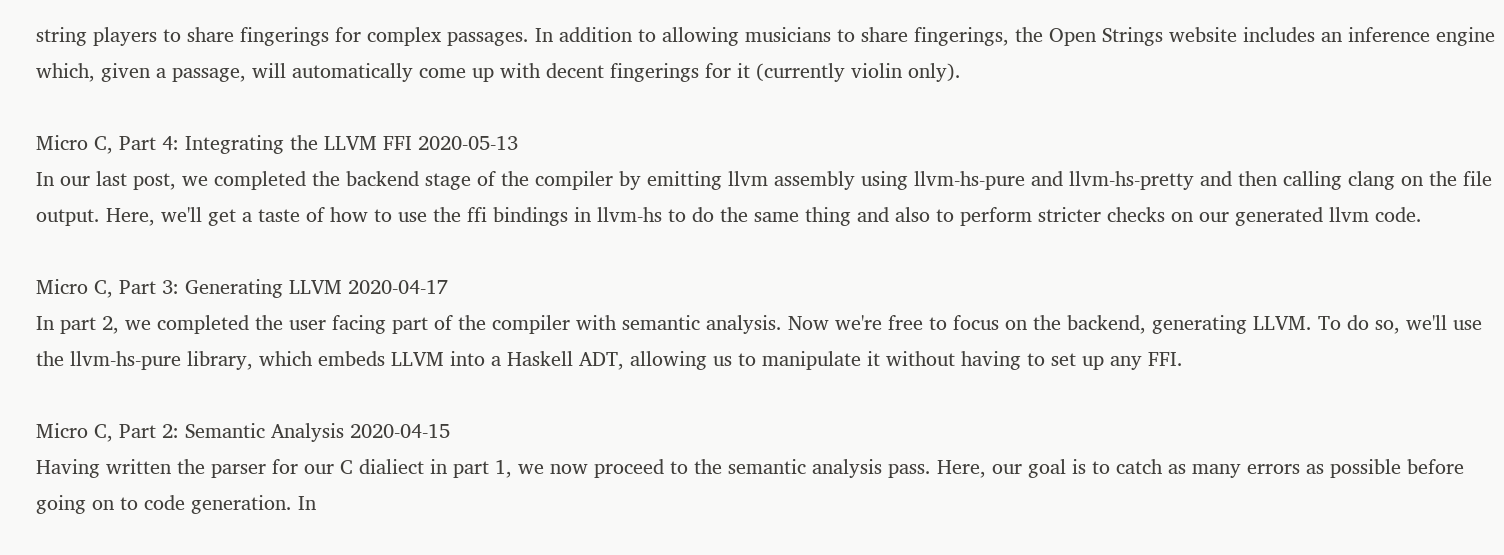string players to share fingerings for complex passages. In addition to allowing musicians to share fingerings, the Open Strings website includes an inference engine which, given a passage, will automatically come up with decent fingerings for it (currently violin only).

Micro C, Part 4: Integrating the LLVM FFI 2020-05-13
In our last post, we completed the backend stage of the compiler by emitting llvm assembly using llvm-hs-pure and llvm-hs-pretty and then calling clang on the file output. Here, we'll get a taste of how to use the ffi bindings in llvm-hs to do the same thing and also to perform stricter checks on our generated llvm code.

Micro C, Part 3: Generating LLVM 2020-04-17
In part 2, we completed the user facing part of the compiler with semantic analysis. Now we're free to focus on the backend, generating LLVM. To do so, we'll use the llvm-hs-pure library, which embeds LLVM into a Haskell ADT, allowing us to manipulate it without having to set up any FFI.

Micro C, Part 2: Semantic Analysis 2020-04-15
Having written the parser for our C dialiect in part 1, we now proceed to the semantic analysis pass. Here, our goal is to catch as many errors as possible before going on to code generation. In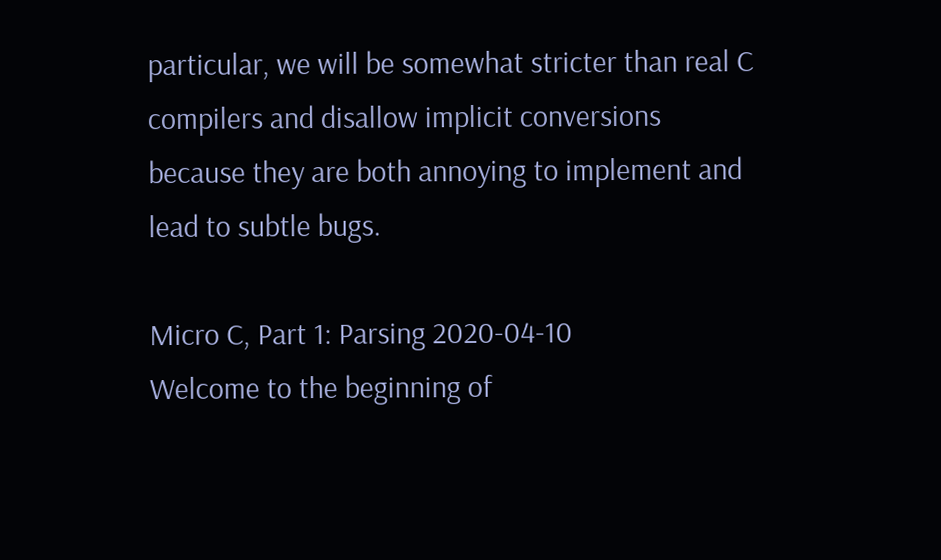particular, we will be somewhat stricter than real C compilers and disallow implicit conversions because they are both annoying to implement and lead to subtle bugs.

Micro C, Part 1: Parsing 2020-04-10
Welcome to the beginning of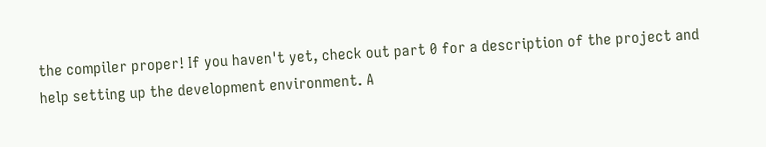the compiler proper! If you haven't yet, check out part 0 for a description of the project and help setting up the development environment. A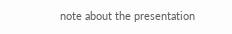note about the presentation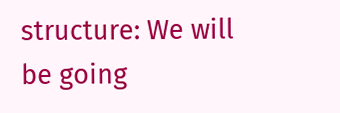structure: We will be going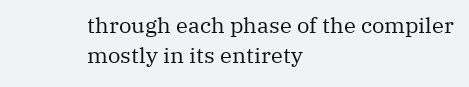through each phase of the compiler mostly in its entirety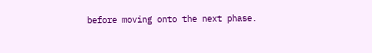before moving onto the next phase.